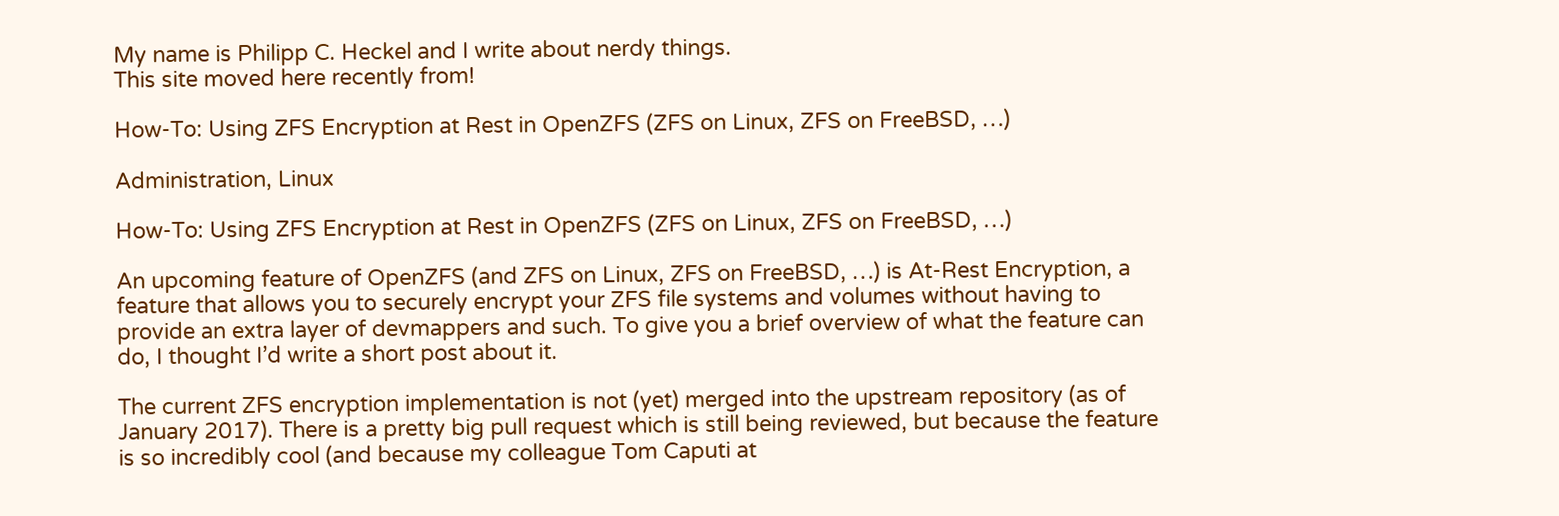My name is Philipp C. Heckel and I write about nerdy things.
This site moved here recently from!

How-To: Using ZFS Encryption at Rest in OpenZFS (ZFS on Linux, ZFS on FreeBSD, …)

Administration, Linux

How-To: Using ZFS Encryption at Rest in OpenZFS (ZFS on Linux, ZFS on FreeBSD, …)

An upcoming feature of OpenZFS (and ZFS on Linux, ZFS on FreeBSD, …) is At-Rest Encryption, a feature that allows you to securely encrypt your ZFS file systems and volumes without having to provide an extra layer of devmappers and such. To give you a brief overview of what the feature can do, I thought I’d write a short post about it.

The current ZFS encryption implementation is not (yet) merged into the upstream repository (as of January 2017). There is a pretty big pull request which is still being reviewed, but because the feature is so incredibly cool (and because my colleague Tom Caputi at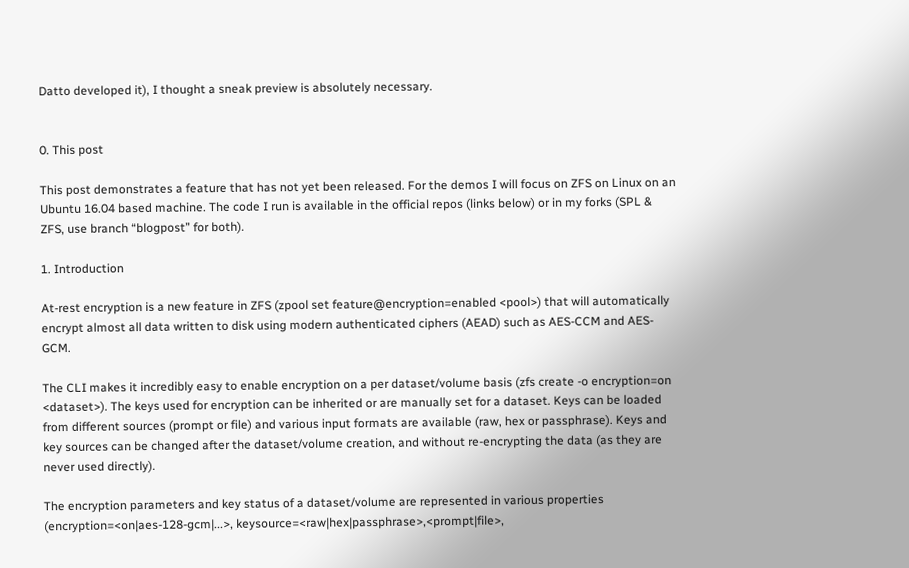Datto developed it), I thought a sneak preview is absolutely necessary.


0. This post

This post demonstrates a feature that has not yet been released. For the demos I will focus on ZFS on Linux on an Ubuntu 16.04 based machine. The code I run is available in the official repos (links below) or in my forks (SPL & ZFS, use branch “blogpost” for both).

1. Introduction

At-rest encryption is a new feature in ZFS (zpool set feature@encryption=enabled <pool>) that will automatically encrypt almost all data written to disk using modern authenticated ciphers (AEAD) such as AES-CCM and AES-GCM.

The CLI makes it incredibly easy to enable encryption on a per dataset/volume basis (zfs create -o encryption=on <dataset>). The keys used for encryption can be inherited or are manually set for a dataset. Keys can be loaded from different sources (prompt or file) and various input formats are available (raw, hex or passphrase). Keys and key sources can be changed after the dataset/volume creation, and without re-encrypting the data (as they are never used directly).

The encryption parameters and key status of a dataset/volume are represented in various properties (encryption=<on|aes-128-gcm|...>, keysource=<raw|hex|passphrase>,<prompt|file>,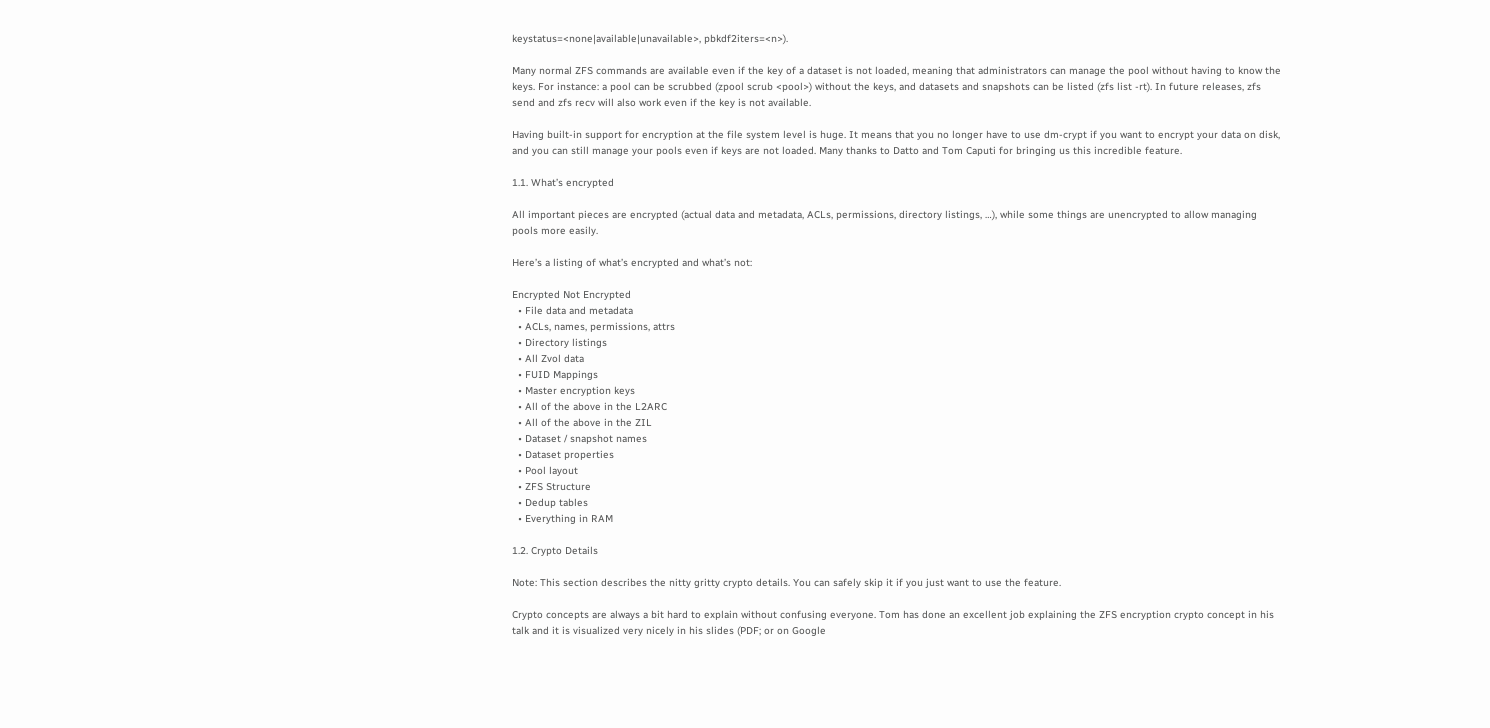keystatus=<none|available|unavailable>, pbkdf2iters=<n>).

Many normal ZFS commands are available even if the key of a dataset is not loaded, meaning that administrators can manage the pool without having to know the keys. For instance: a pool can be scrubbed (zpool scrub <pool>) without the keys, and datasets and snapshots can be listed (zfs list -rt). In future releases, zfs send and zfs recv will also work even if the key is not available.

Having built-in support for encryption at the file system level is huge. It means that you no longer have to use dm-crypt if you want to encrypt your data on disk, and you can still manage your pools even if keys are not loaded. Many thanks to Datto and Tom Caputi for bringing us this incredible feature.

1.1. What’s encrypted

All important pieces are encrypted (actual data and metadata, ACLs, permissions, directory listings, …), while some things are unencrypted to allow managing pools more easily.

Here’s a listing of what’s encrypted and what’s not:

Encrypted Not Encrypted
  • File data and metadata
  • ACLs, names, permissions, attrs
  • Directory listings
  • All Zvol data
  • FUID Mappings
  • Master encryption keys
  • All of the above in the L2ARC
  • All of the above in the ZIL
  • Dataset / snapshot names
  • Dataset properties
  • Pool layout
  • ZFS Structure
  • Dedup tables
  • Everything in RAM

1.2. Crypto Details

Note: This section describes the nitty gritty crypto details. You can safely skip it if you just want to use the feature.

Crypto concepts are always a bit hard to explain without confusing everyone. Tom has done an excellent job explaining the ZFS encryption crypto concept in his talk and it is visualized very nicely in his slides (PDF; or on Google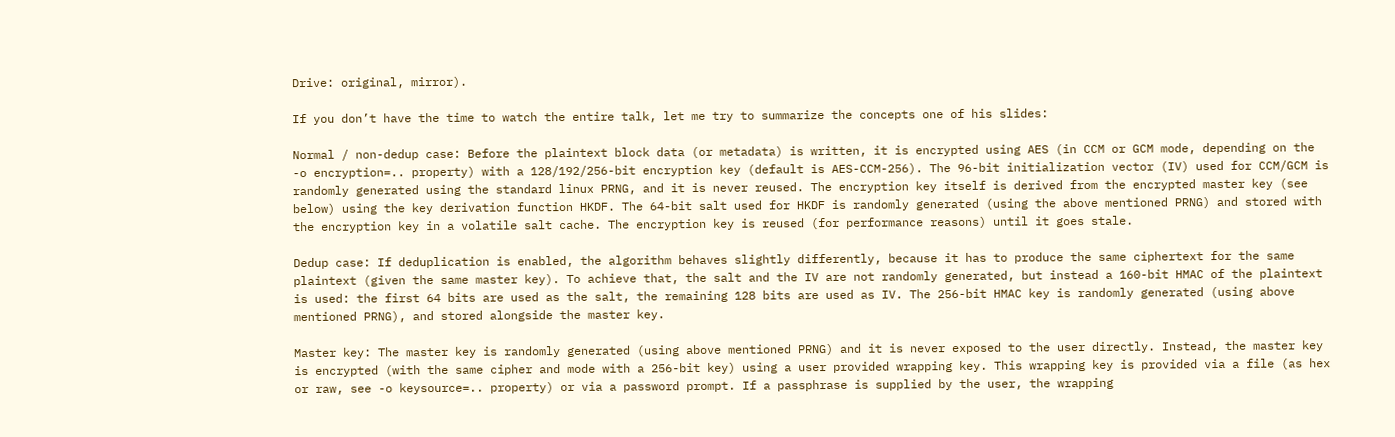Drive: original, mirror).

If you don’t have the time to watch the entire talk, let me try to summarize the concepts one of his slides:

Normal / non-dedup case: Before the plaintext block data (or metadata) is written, it is encrypted using AES (in CCM or GCM mode, depending on the -o encryption=.. property) with a 128/192/256-bit encryption key (default is AES-CCM-256). The 96-bit initialization vector (IV) used for CCM/GCM is randomly generated using the standard linux PRNG, and it is never reused. The encryption key itself is derived from the encrypted master key (see below) using the key derivation function HKDF. The 64-bit salt used for HKDF is randomly generated (using the above mentioned PRNG) and stored with the encryption key in a volatile salt cache. The encryption key is reused (for performance reasons) until it goes stale.

Dedup case: If deduplication is enabled, the algorithm behaves slightly differently, because it has to produce the same ciphertext for the same plaintext (given the same master key). To achieve that, the salt and the IV are not randomly generated, but instead a 160-bit HMAC of the plaintext is used: the first 64 bits are used as the salt, the remaining 128 bits are used as IV. The 256-bit HMAC key is randomly generated (using above mentioned PRNG), and stored alongside the master key.

Master key: The master key is randomly generated (using above mentioned PRNG) and it is never exposed to the user directly. Instead, the master key is encrypted (with the same cipher and mode with a 256-bit key) using a user provided wrapping key. This wrapping key is provided via a file (as hex or raw, see -o keysource=.. property) or via a password prompt. If a passphrase is supplied by the user, the wrapping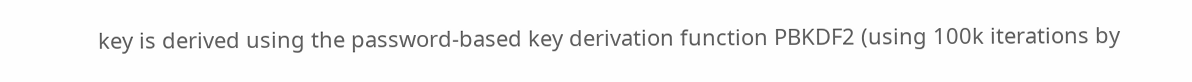key is derived using the password-based key derivation function PBKDF2 (using 100k iterations by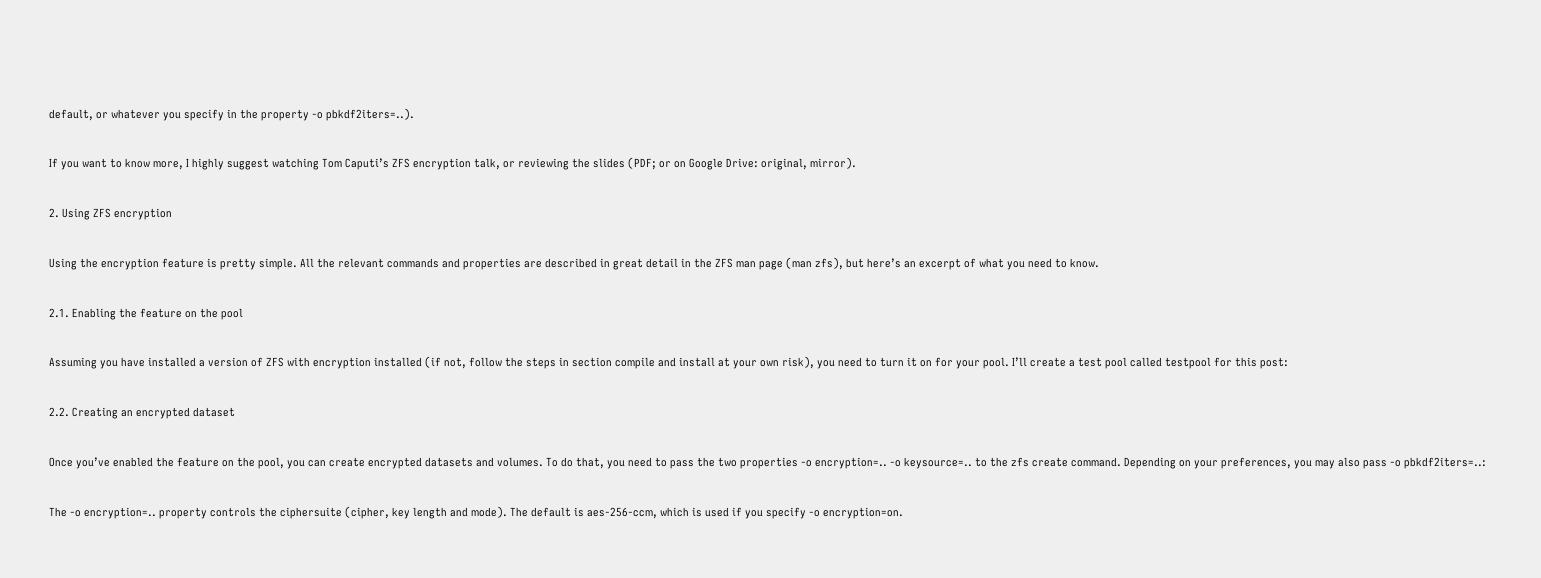default, or whatever you specify in the property -o pbkdf2iters=..).

If you want to know more, I highly suggest watching Tom Caputi’s ZFS encryption talk, or reviewing the slides (PDF; or on Google Drive: original, mirror).

2. Using ZFS encryption

Using the encryption feature is pretty simple. All the relevant commands and properties are described in great detail in the ZFS man page (man zfs), but here’s an excerpt of what you need to know.

2.1. Enabling the feature on the pool

Assuming you have installed a version of ZFS with encryption installed (if not, follow the steps in section compile and install at your own risk), you need to turn it on for your pool. I’ll create a test pool called testpool for this post:

2.2. Creating an encrypted dataset

Once you’ve enabled the feature on the pool, you can create encrypted datasets and volumes. To do that, you need to pass the two properties -o encryption=.. -o keysource=.. to the zfs create command. Depending on your preferences, you may also pass -o pbkdf2iters=..:

The -o encryption=.. property controls the ciphersuite (cipher, key length and mode). The default is aes-256-ccm, which is used if you specify -o encryption=on.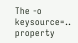The -o keysource=.. property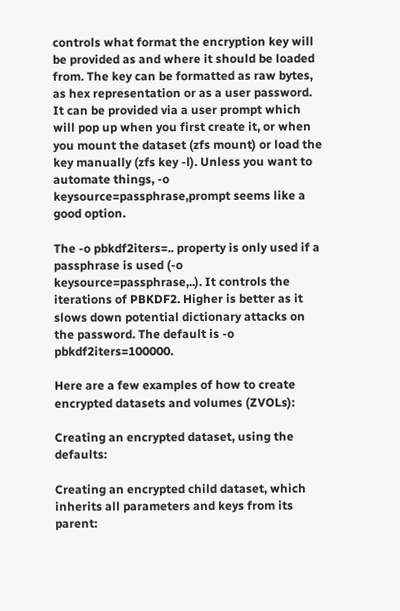controls what format the encryption key will be provided as and where it should be loaded from. The key can be formatted as raw bytes, as hex representation or as a user password. It can be provided via a user prompt which will pop up when you first create it, or when you mount the dataset (zfs mount) or load the key manually (zfs key -l). Unless you want to automate things, -o keysource=passphrase,prompt seems like a good option.

The -o pbkdf2iters=.. property is only used if a passphrase is used (-o keysource=passphrase,..). It controls the iterations of PBKDF2. Higher is better as it slows down potential dictionary attacks on the password. The default is -o pbkdf2iters=100000.

Here are a few examples of how to create encrypted datasets and volumes (ZVOLs):

Creating an encrypted dataset, using the defaults:

Creating an encrypted child dataset, which inherits all parameters and keys from its parent: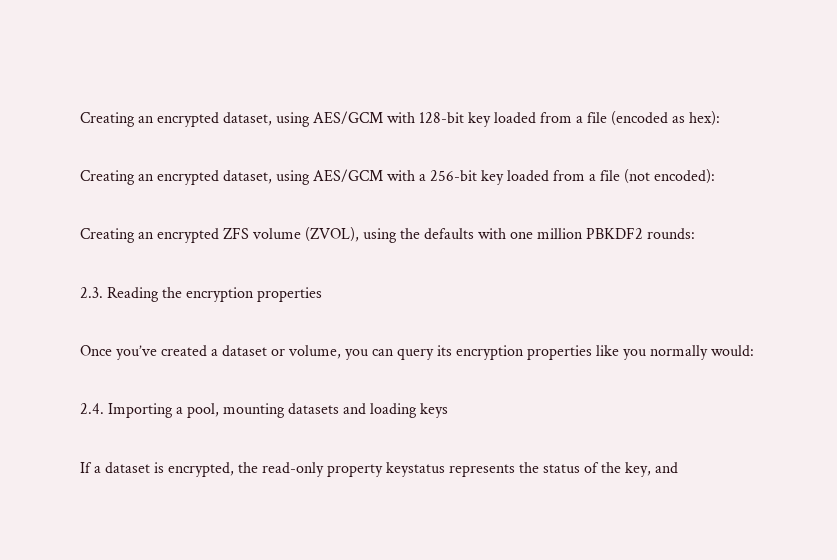Creating an encrypted dataset, using AES/GCM with 128-bit key loaded from a file (encoded as hex):

Creating an encrypted dataset, using AES/GCM with a 256-bit key loaded from a file (not encoded):

Creating an encrypted ZFS volume (ZVOL), using the defaults with one million PBKDF2 rounds:

2.3. Reading the encryption properties

Once you’ve created a dataset or volume, you can query its encryption properties like you normally would:

2.4. Importing a pool, mounting datasets and loading keys

If a dataset is encrypted, the read-only property keystatus represents the status of the key, and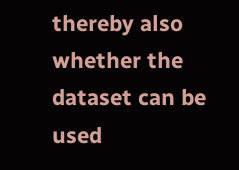thereby also whether the dataset can be used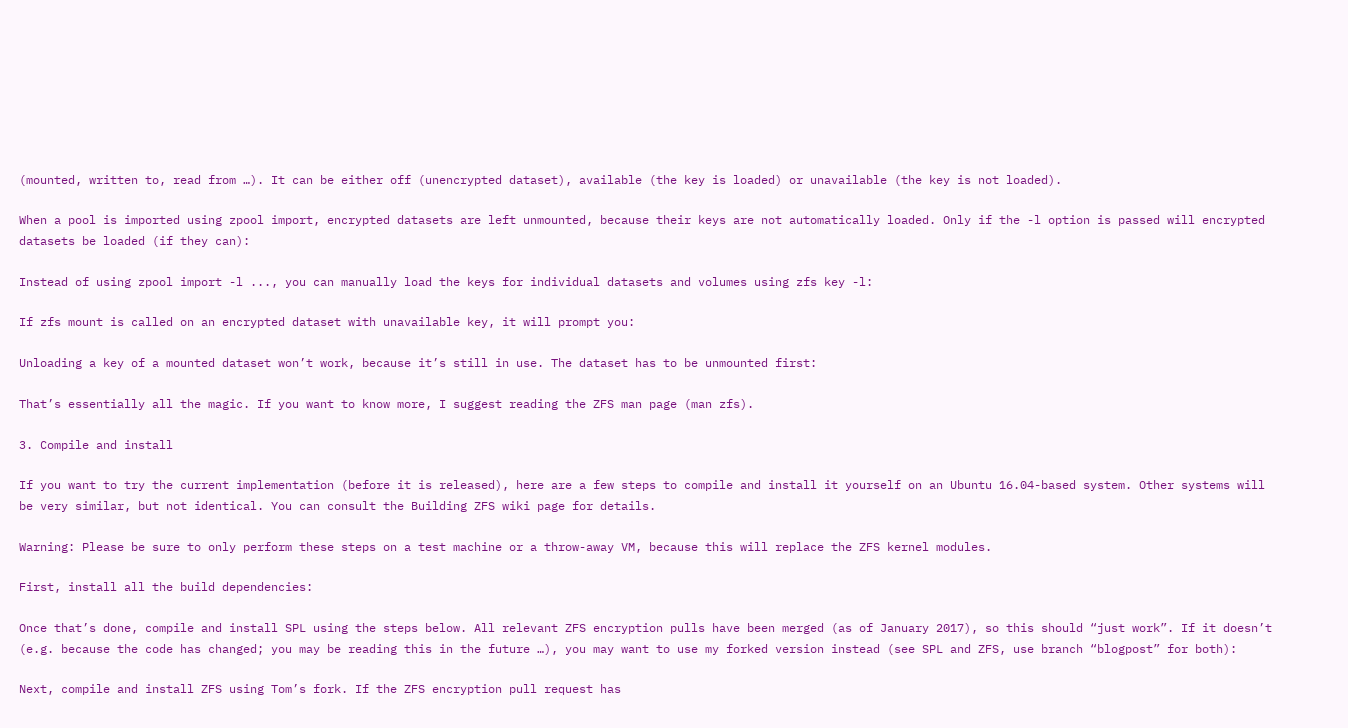(mounted, written to, read from …). It can be either off (unencrypted dataset), available (the key is loaded) or unavailable (the key is not loaded).

When a pool is imported using zpool import, encrypted datasets are left unmounted, because their keys are not automatically loaded. Only if the -l option is passed will encrypted datasets be loaded (if they can):

Instead of using zpool import -l ..., you can manually load the keys for individual datasets and volumes using zfs key -l:

If zfs mount is called on an encrypted dataset with unavailable key, it will prompt you:

Unloading a key of a mounted dataset won’t work, because it’s still in use. The dataset has to be unmounted first:

That’s essentially all the magic. If you want to know more, I suggest reading the ZFS man page (man zfs).

3. Compile and install

If you want to try the current implementation (before it is released), here are a few steps to compile and install it yourself on an Ubuntu 16.04-based system. Other systems will be very similar, but not identical. You can consult the Building ZFS wiki page for details.

Warning: Please be sure to only perform these steps on a test machine or a throw-away VM, because this will replace the ZFS kernel modules.

First, install all the build dependencies:

Once that’s done, compile and install SPL using the steps below. All relevant ZFS encryption pulls have been merged (as of January 2017), so this should “just work”. If it doesn’t (e.g. because the code has changed; you may be reading this in the future …), you may want to use my forked version instead (see SPL and ZFS, use branch “blogpost” for both):

Next, compile and install ZFS using Tom’s fork. If the ZFS encryption pull request has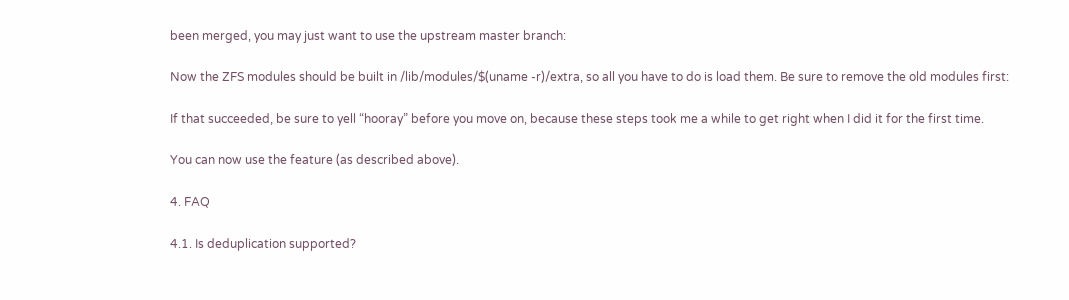been merged, you may just want to use the upstream master branch:

Now the ZFS modules should be built in /lib/modules/$(uname -r)/extra, so all you have to do is load them. Be sure to remove the old modules first:

If that succeeded, be sure to yell “hooray” before you move on, because these steps took me a while to get right when I did it for the first time.

You can now use the feature (as described above).

4. FAQ

4.1. Is deduplication supported?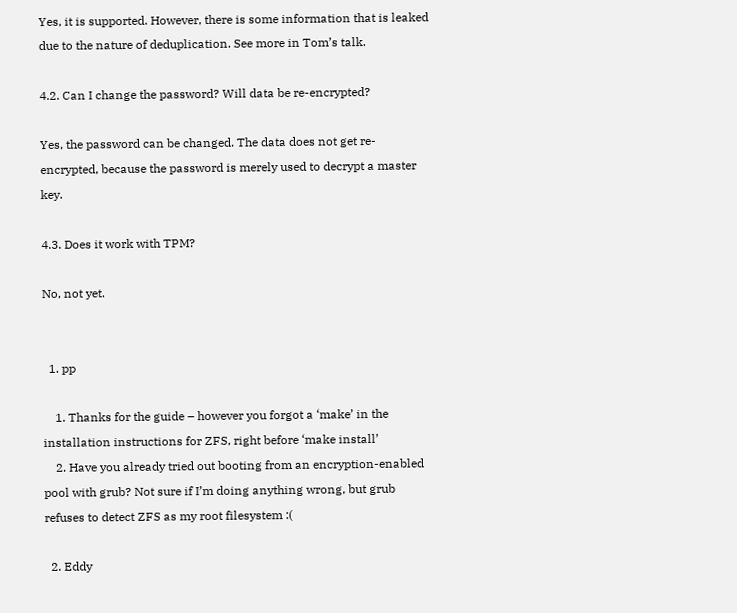Yes, it is supported. However, there is some information that is leaked due to the nature of deduplication. See more in Tom’s talk.

4.2. Can I change the password? Will data be re-encrypted?

Yes, the password can be changed. The data does not get re-encrypted, because the password is merely used to decrypt a master key.

4.3. Does it work with TPM?

No, not yet.


  1. pp

    1. Thanks for the guide – however you forgot a ‘make’ in the installation instructions for ZFS, right before ‘make install’
    2. Have you already tried out booting from an encryption-enabled pool with grub? Not sure if I’m doing anything wrong, but grub refuses to detect ZFS as my root filesystem :(

  2. Eddy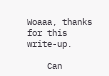Woaaa, thanks for this write-up.

    Can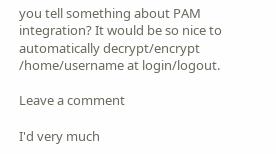you tell something about PAM integration? It would be so nice to automatically decrypt/encrypt /home/username at login/logout.

Leave a comment

I'd very much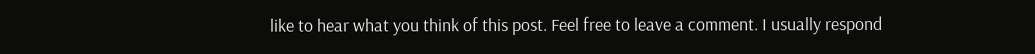like to hear what you think of this post. Feel free to leave a comment. I usually respond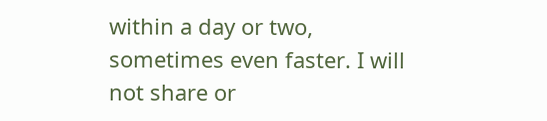within a day or two, sometimes even faster. I will not share or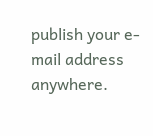publish your e-mail address anywhere.